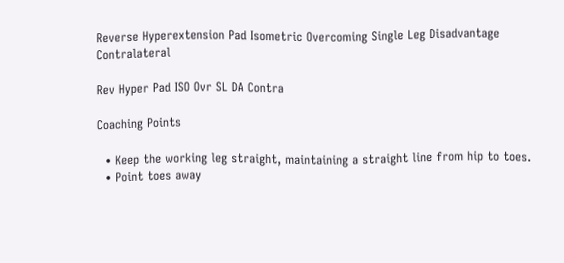Reverse Hyperextension Pad Isometric Overcoming Single Leg Disadvantage Contralateral

Rev Hyper Pad ISO Ovr SL DA Contra

Coaching Points

  • Keep the working leg straight, maintaining a straight line from hip to toes.
  • Point toes away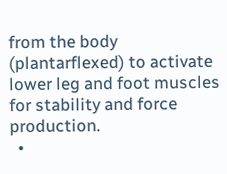from the body (plantarflexed) to activate lower leg and foot muscles for stability and force production.
  •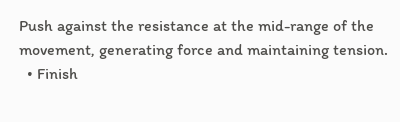Push against the resistance at the mid-range of the movement, generating force and maintaining tension.
  • Finish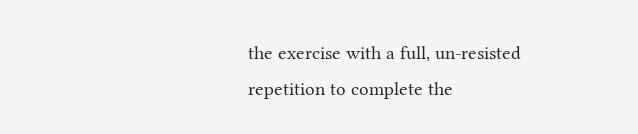the exercise with a full, un-resisted repetition to complete the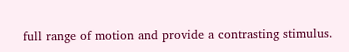full range of motion and provide a contrasting stimulus.